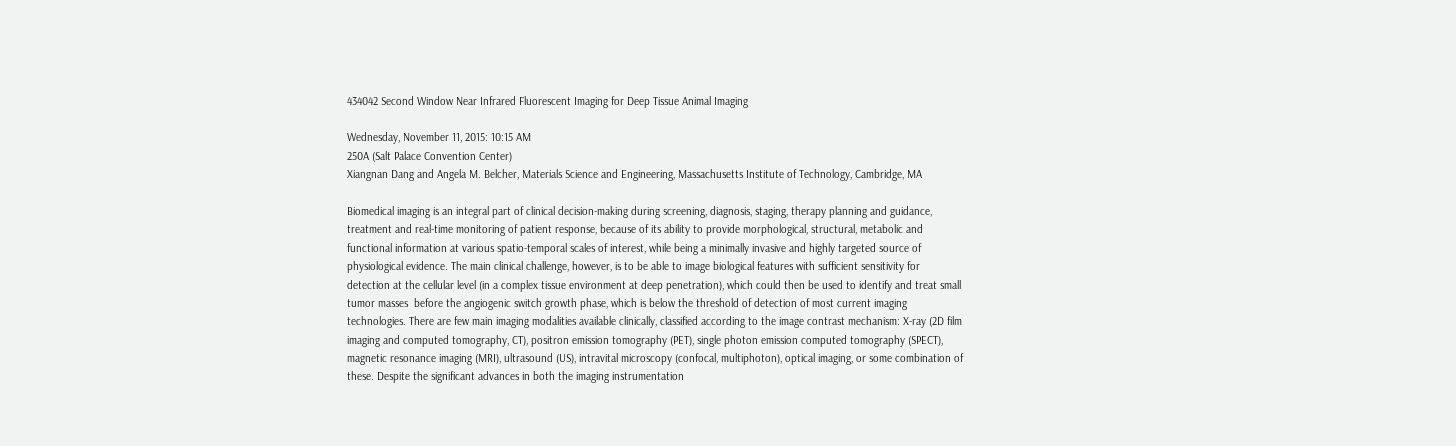434042 Second Window Near Infrared Fluorescent Imaging for Deep Tissue Animal Imaging

Wednesday, November 11, 2015: 10:15 AM
250A (Salt Palace Convention Center)
Xiangnan Dang and Angela M. Belcher, Materials Science and Engineering, Massachusetts Institute of Technology, Cambridge, MA

Biomedical imaging is an integral part of clinical decision-making during screening, diagnosis, staging, therapy planning and guidance, treatment and real-time monitoring of patient response, because of its ability to provide morphological, structural, metabolic and functional information at various spatio-temporal scales of interest, while being a minimally invasive and highly targeted source of physiological evidence. The main clinical challenge, however, is to be able to image biological features with sufficient sensitivity for detection at the cellular level (in a complex tissue environment at deep penetration), which could then be used to identify and treat small tumor masses  before the angiogenic switch growth phase, which is below the threshold of detection of most current imaging technologies. There are few main imaging modalities available clinically, classified according to the image contrast mechanism: X-ray (2D film imaging and computed tomography, CT), positron emission tomography (PET), single photon emission computed tomography (SPECT), magnetic resonance imaging (MRI), ultrasound (US), intravital microscopy (confocal, multiphoton), optical imaging, or some combination of these. Despite the significant advances in both the imaging instrumentation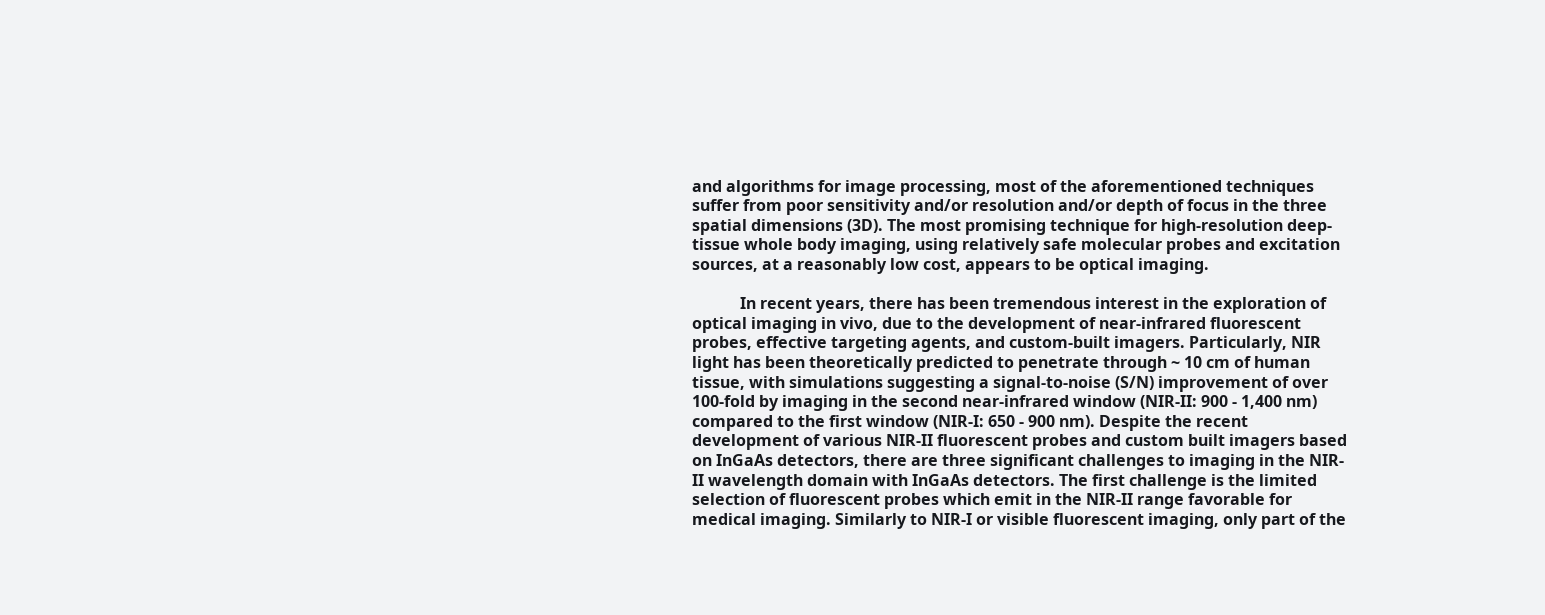and algorithms for image processing, most of the aforementioned techniques suffer from poor sensitivity and/or resolution and/or depth of focus in the three spatial dimensions (3D). The most promising technique for high-resolution deep-tissue whole body imaging, using relatively safe molecular probes and excitation sources, at a reasonably low cost, appears to be optical imaging.

            In recent years, there has been tremendous interest in the exploration of optical imaging in vivo, due to the development of near-infrared fluorescent probes, effective targeting agents, and custom-built imagers. Particularly, NIR light has been theoretically predicted to penetrate through ~ 10 cm of human tissue, with simulations suggesting a signal-to-noise (S/N) improvement of over 100-fold by imaging in the second near-infrared window (NIR-II: 900 - 1,400 nm) compared to the first window (NIR-I: 650 - 900 nm). Despite the recent development of various NIR-II fluorescent probes and custom built imagers based on InGaAs detectors, there are three significant challenges to imaging in the NIR-II wavelength domain with InGaAs detectors. The first challenge is the limited selection of fluorescent probes which emit in the NIR-II range favorable for medical imaging. Similarly to NIR-I or visible fluorescent imaging, only part of the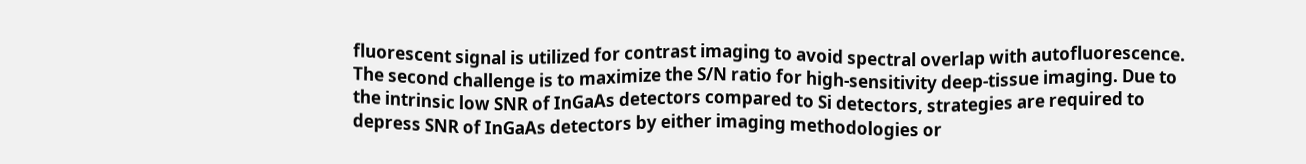fluorescent signal is utilized for contrast imaging to avoid spectral overlap with autofluorescence. The second challenge is to maximize the S/N ratio for high-sensitivity deep-tissue imaging. Due to the intrinsic low SNR of InGaAs detectors compared to Si detectors, strategies are required to depress SNR of InGaAs detectors by either imaging methodologies or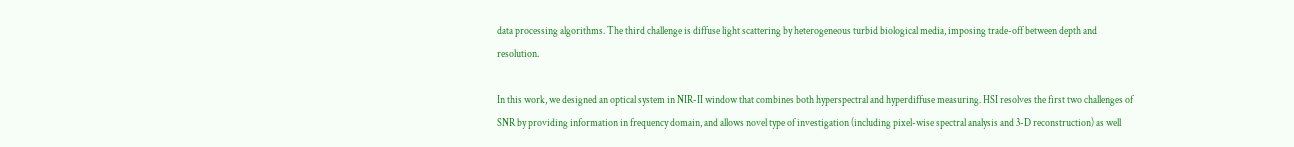data processing algorithms. The third challenge is diffuse light scattering by heterogeneous turbid biological media, imposing trade-off between depth and resolution.

In this work, we designed an optical system in NIR-II window that combines both hyperspectral and hyperdiffuse measuring. HSI resolves the first two challenges of SNR by providing information in frequency domain, and allows novel type of investigation (including pixel-wise spectral analysis and 3-D reconstruction) as well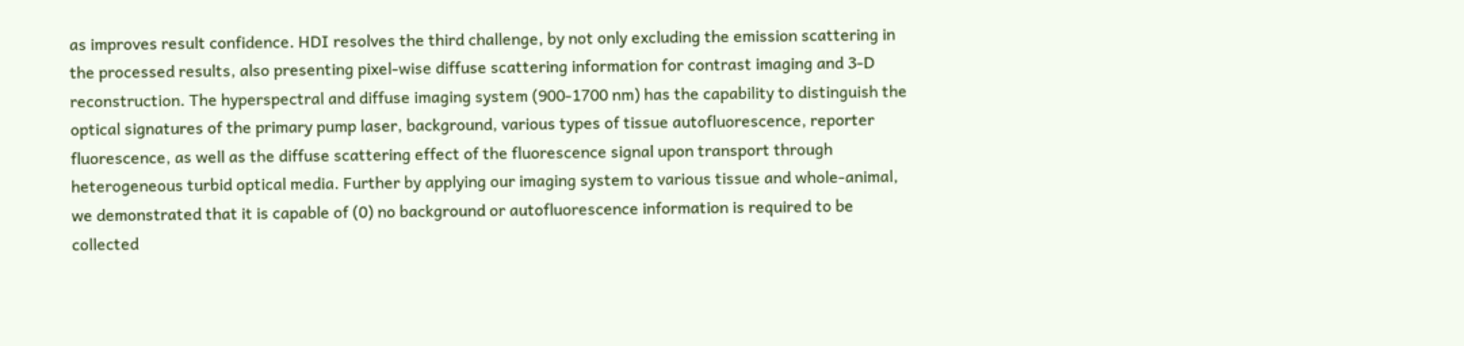as improves result confidence. HDI resolves the third challenge, by not only excluding the emission scattering in the processed results, also presenting pixel-wise diffuse scattering information for contrast imaging and 3-D reconstruction. The hyperspectral and diffuse imaging system (900-1700 nm) has the capability to distinguish the optical signatures of the primary pump laser, background, various types of tissue autofluorescence, reporter fluorescence, as well as the diffuse scattering effect of the fluorescence signal upon transport through heterogeneous turbid optical media. Further by applying our imaging system to various tissue and whole-animal, we demonstrated that it is capable of (0) no background or autofluorescence information is required to be collected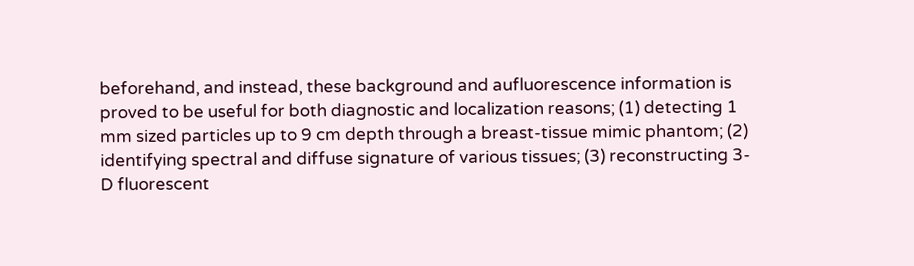beforehand, and instead, these background and aufluorescence information is proved to be useful for both diagnostic and localization reasons; (1) detecting 1 mm sized particles up to 9 cm depth through a breast-tissue mimic phantom; (2) identifying spectral and diffuse signature of various tissues; (3) reconstructing 3-D fluorescent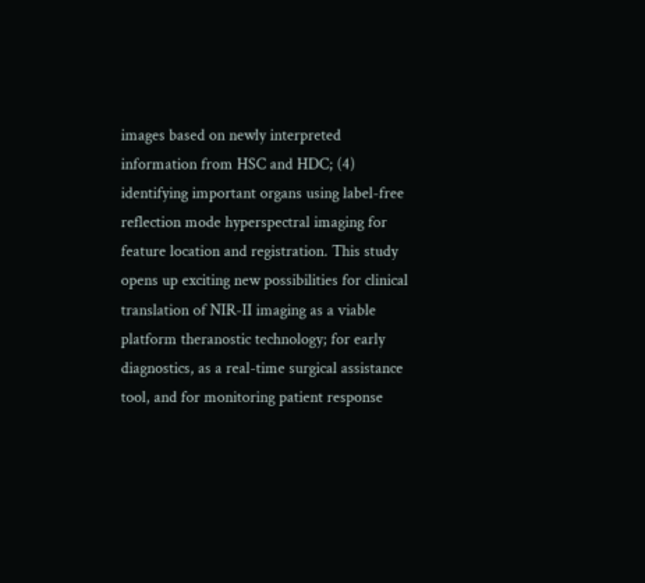images based on newly interpreted information from HSC and HDC; (4) identifying important organs using label-free reflection mode hyperspectral imaging for feature location and registration. This study opens up exciting new possibilities for clinical translation of NIR-II imaging as a viable platform theranostic technology; for early diagnostics, as a real-time surgical assistance tool, and for monitoring patient response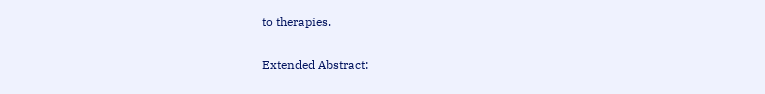to therapies.

Extended Abstract: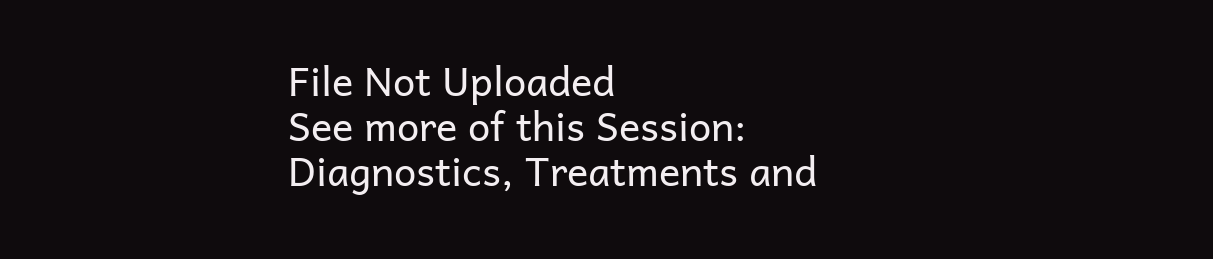File Not Uploaded
See more of this Session: Diagnostics, Treatments and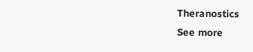Theranostics
See more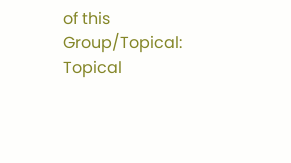of this Group/Topical: Topical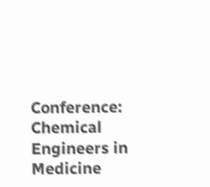Conference: Chemical Engineers in Medicine